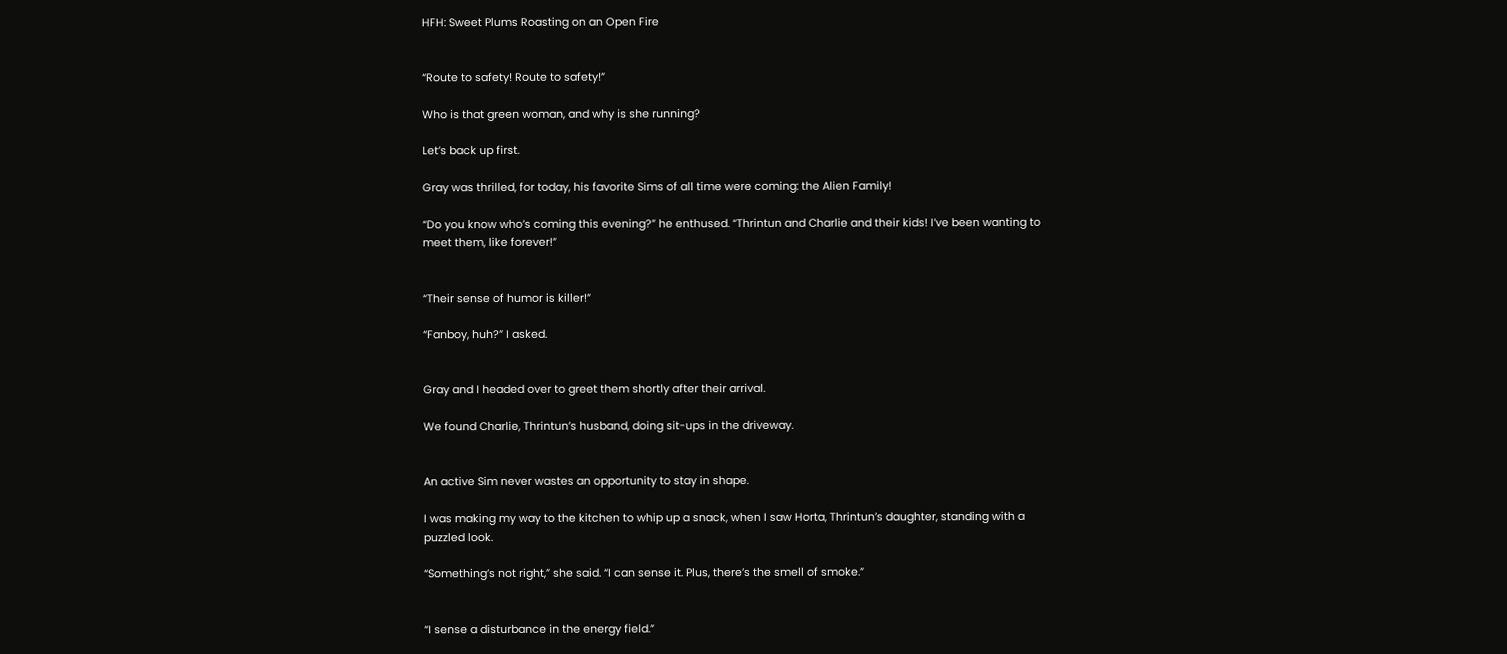HFH: Sweet Plums Roasting on an Open Fire


“Route to safety! Route to safety!”

Who is that green woman, and why is she running?

Let’s back up first.

Gray was thrilled, for today, his favorite Sims of all time were coming: the Alien Family!

“Do you know who’s coming this evening?” he enthused. “Thrintun and Charlie and their kids! I’ve been wanting to meet them, like forever!”


“Their sense of humor is killer!”

“Fanboy, huh?” I asked.


Gray and I headed over to greet them shortly after their arrival.

We found Charlie, Thrintun’s husband, doing sit-ups in the driveway.


An active Sim never wastes an opportunity to stay in shape.

I was making my way to the kitchen to whip up a snack, when I saw Horta, Thrintun’s daughter, standing with a puzzled look.

“Something’s not right,” she said. “I can sense it. Plus, there’s the smell of smoke.”


“I sense a disturbance in the energy field.”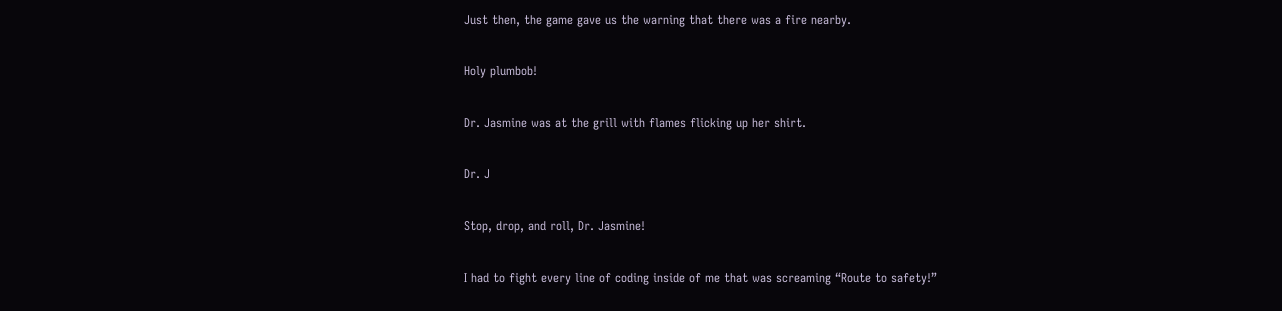Just then, the game gave us the warning that there was a fire nearby.

Holy plumbob!

Dr. Jasmine was at the grill with flames flicking up her shirt.

Dr. J

Stop, drop, and roll, Dr. Jasmine!

I had to fight every line of coding inside of me that was screaming “Route to safety!”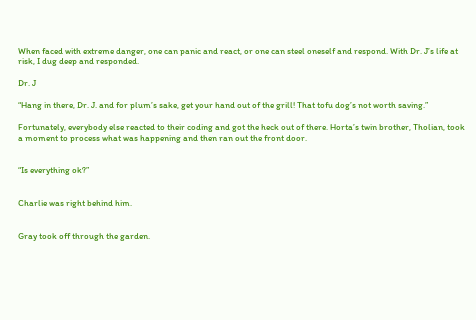When faced with extreme danger, one can panic and react, or one can steel oneself and respond. With Dr. J’s life at risk, I dug deep and responded.

Dr. J

“Hang in there, Dr. J. and for plum’s sake, get your hand out of the grill! That tofu dog’s not worth saving.”

Fortunately, everybody else reacted to their coding and got the heck out of there. Horta’s twin brother, Tholian, took a moment to process what was happening and then ran out the front door.


“Is everything ok?”


Charlie was right behind him.


Gray took off through the garden.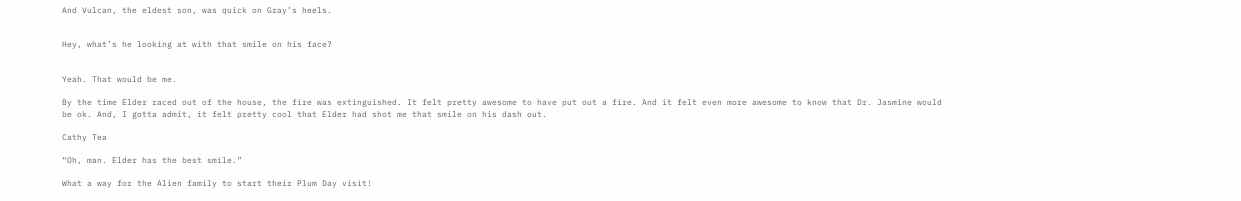And Vulcan, the eldest son, was quick on Gray’s heels.


Hey, what’s he looking at with that smile on his face?


Yeah. That would be me.

By the time Elder raced out of the house, the fire was extinguished. It felt pretty awesome to have put out a fire. And it felt even more awesome to know that Dr. Jasmine would be ok. And, I gotta admit, it felt pretty cool that Elder had shot me that smile on his dash out.

Cathy Tea

“Oh, man. Elder has the best smile.”

What a way for the Alien family to start their Plum Day visit!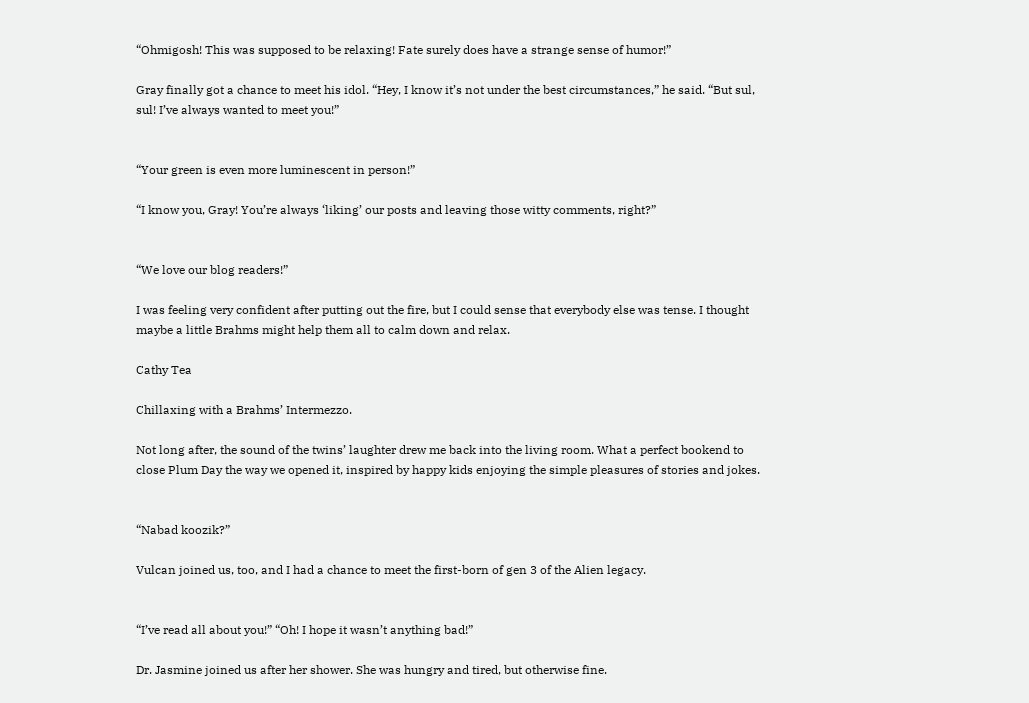“Ohmigosh! This was supposed to be relaxing! Fate surely does have a strange sense of humor!”

Gray finally got a chance to meet his idol. “Hey, I know it’s not under the best circumstances,” he said. “But sul, sul! I’ve always wanted to meet you!”


“Your green is even more luminescent in person!”

“I know you, Gray! You’re always ‘liking’ our posts and leaving those witty comments, right?”


“We love our blog readers!”

I was feeling very confident after putting out the fire, but I could sense that everybody else was tense. I thought maybe a little Brahms might help them all to calm down and relax.

Cathy Tea

Chillaxing with a Brahms’ Intermezzo.

Not long after, the sound of the twins’ laughter drew me back into the living room. What a perfect bookend to close Plum Day the way we opened it, inspired by happy kids enjoying the simple pleasures of stories and jokes.


“Nabad koozik?”

Vulcan joined us, too, and I had a chance to meet the first-born of gen 3 of the Alien legacy.


“I’ve read all about you!” “Oh! I hope it wasn’t anything bad!”

Dr. Jasmine joined us after her shower. She was hungry and tired, but otherwise fine.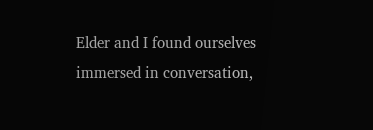Elder and I found ourselves immersed in conversation,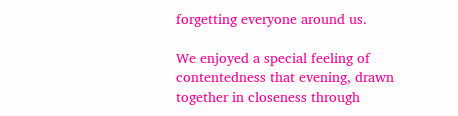forgetting everyone around us.

We enjoyed a special feeling of contentedness that evening, drawn together in closeness through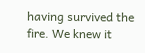having survived the fire. We knew it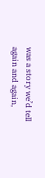was a story we’d tell again and again,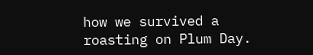how we survived a roasting on Plum Day.